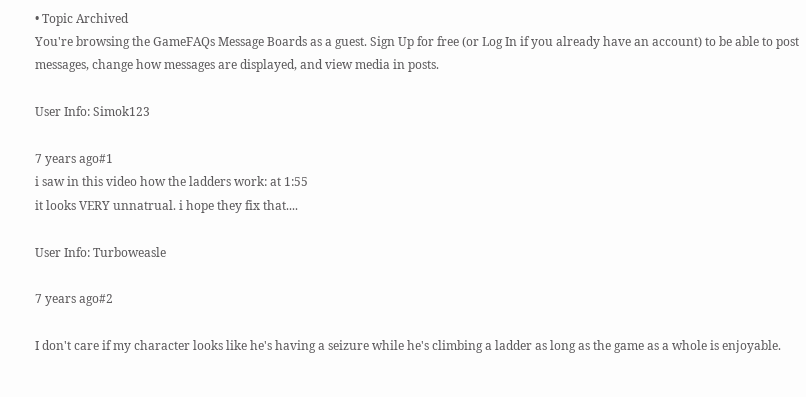• Topic Archived
You're browsing the GameFAQs Message Boards as a guest. Sign Up for free (or Log In if you already have an account) to be able to post messages, change how messages are displayed, and view media in posts.

User Info: Simok123

7 years ago#1
i saw in this video how the ladders work: at 1:55
it looks VERY unnatrual. i hope they fix that....

User Info: Turboweasle

7 years ago#2

I don't care if my character looks like he's having a seizure while he's climbing a ladder as long as the game as a whole is enjoyable.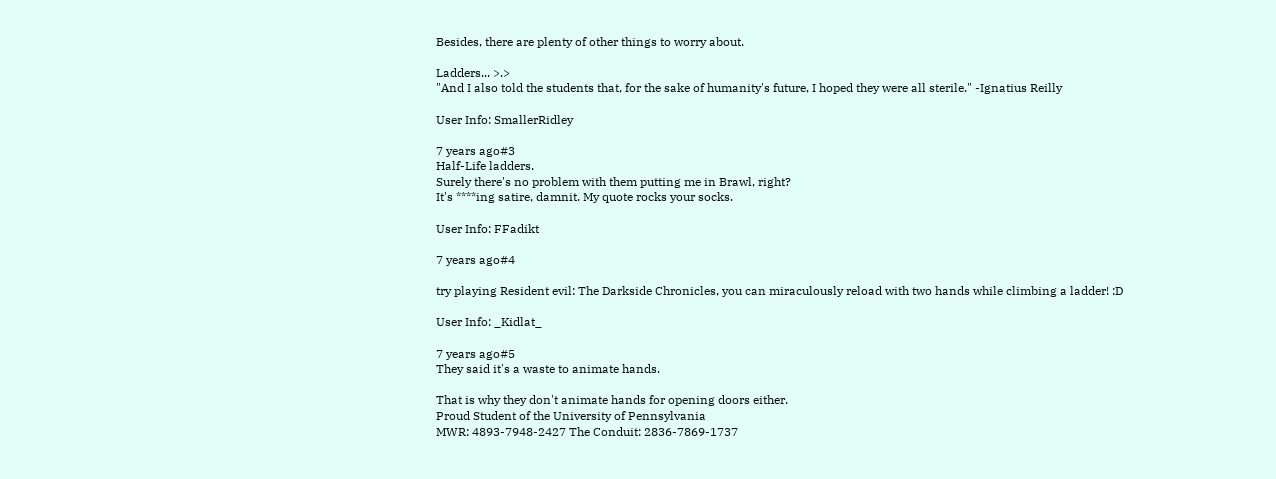Besides, there are plenty of other things to worry about.

Ladders... >.>
"And I also told the students that, for the sake of humanity's future, I hoped they were all sterile." -Ignatius Reilly

User Info: SmallerRidley

7 years ago#3
Half-Life ladders.
Surely there's no problem with them putting me in Brawl, right?
It's ****ing satire, damnit. My quote rocks your socks.

User Info: FFadikt

7 years ago#4

try playing Resident evil: The Darkside Chronicles, you can miraculously reload with two hands while climbing a ladder! :D

User Info: _Kidlat_

7 years ago#5
They said it's a waste to animate hands.

That is why they don't animate hands for opening doors either.
Proud Student of the University of Pennsylvania
MWR: 4893-7948-2427 The Conduit: 2836-7869-1737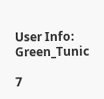User Info: Green_Tunic

7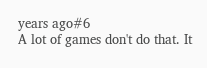years ago#6
A lot of games don't do that. It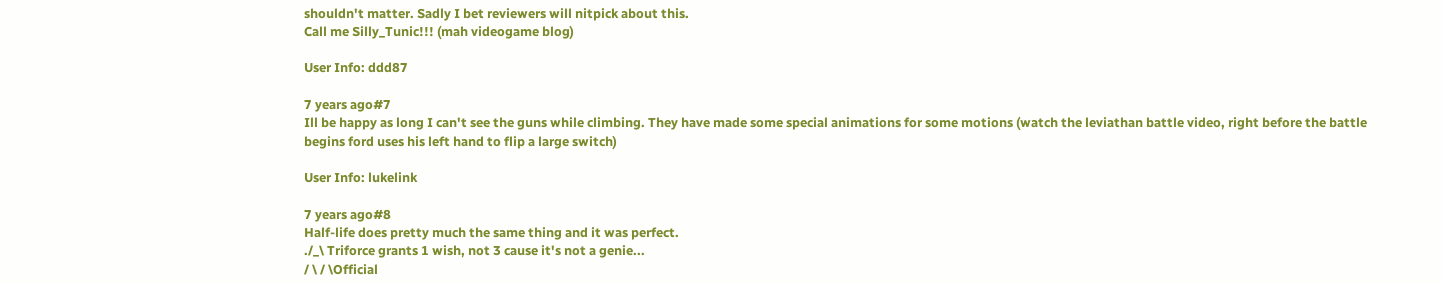shouldn't matter. Sadly I bet reviewers will nitpick about this.
Call me Silly_Tunic!!! (mah videogame blog)

User Info: ddd87

7 years ago#7
Ill be happy as long I can't see the guns while climbing. They have made some special animations for some motions (watch the leviathan battle video, right before the battle begins ford uses his left hand to flip a large switch)

User Info: lukelink

7 years ago#8
Half-life does pretty much the same thing and it was perfect.
./_\ Triforce grants 1 wish, not 3 cause it's not a genie...
/ \ / \Official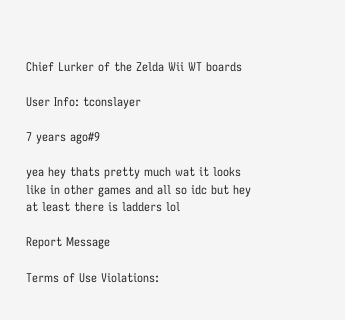Chief Lurker of the Zelda Wii WT boards

User Info: tconslayer

7 years ago#9

yea hey thats pretty much wat it looks like in other games and all so idc but hey at least there is ladders lol

Report Message

Terms of Use Violations: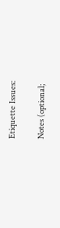Etiquette Issues:

Notes (optional;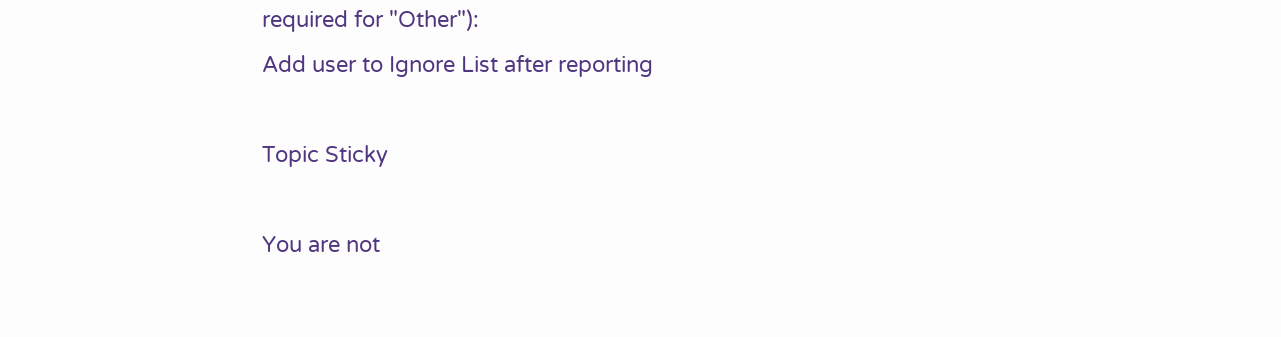required for "Other"):
Add user to Ignore List after reporting

Topic Sticky

You are not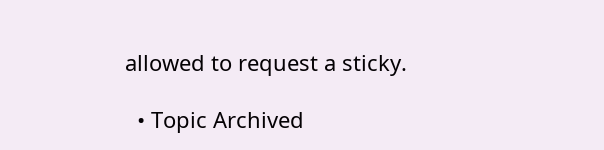allowed to request a sticky.

  • Topic Archived